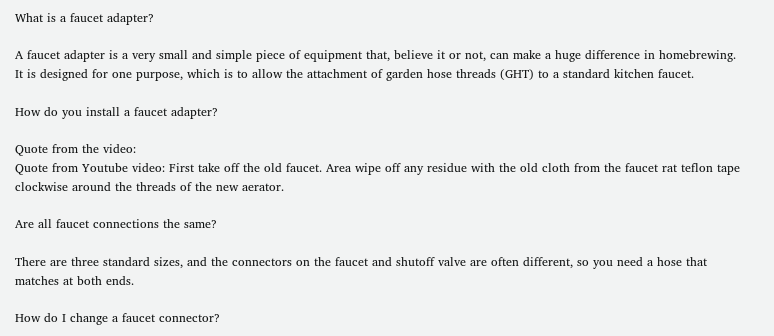What is a faucet adapter?

A faucet adapter is a very small and simple piece of equipment that, believe it or not, can make a huge difference in homebrewing. It is designed for one purpose, which is to allow the attachment of garden hose threads (GHT) to a standard kitchen faucet.

How do you install a faucet adapter?

Quote from the video:
Quote from Youtube video: First take off the old faucet. Area wipe off any residue with the old cloth from the faucet rat teflon tape clockwise around the threads of the new aerator.

Are all faucet connections the same?

There are three standard sizes, and the connectors on the faucet and shutoff valve are often different, so you need a hose that matches at both ends.

How do I change a faucet connector?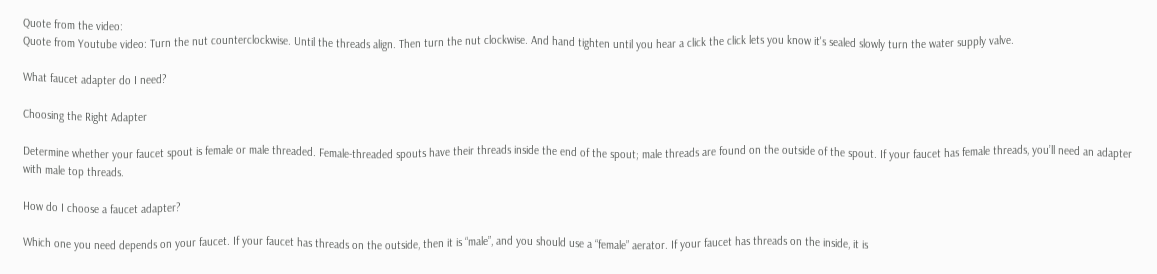Quote from the video:
Quote from Youtube video: Turn the nut counterclockwise. Until the threads align. Then turn the nut clockwise. And hand tighten until you hear a click the click lets you know it's sealed slowly turn the water supply valve.

What faucet adapter do I need?

Choosing the Right Adapter

Determine whether your faucet spout is female or male threaded. Female-threaded spouts have their threads inside the end of the spout; male threads are found on the outside of the spout. If your faucet has female threads, you’ll need an adapter with male top threads.

How do I choose a faucet adapter?

Which one you need depends on your faucet. If your faucet has threads on the outside, then it is “male”, and you should use a “female” aerator. If your faucet has threads on the inside, it is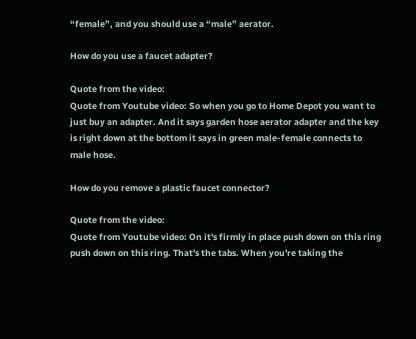“female”, and you should use a “male” aerator.

How do you use a faucet adapter?

Quote from the video:
Quote from Youtube video: So when you go to Home Depot you want to just buy an adapter. And it says garden hose aerator adapter and the key is right down at the bottom it says in green male-female connects to male hose.

How do you remove a plastic faucet connector?

Quote from the video:
Quote from Youtube video: On it's firmly in place push down on this ring push down on this ring. That's the tabs. When you're taking the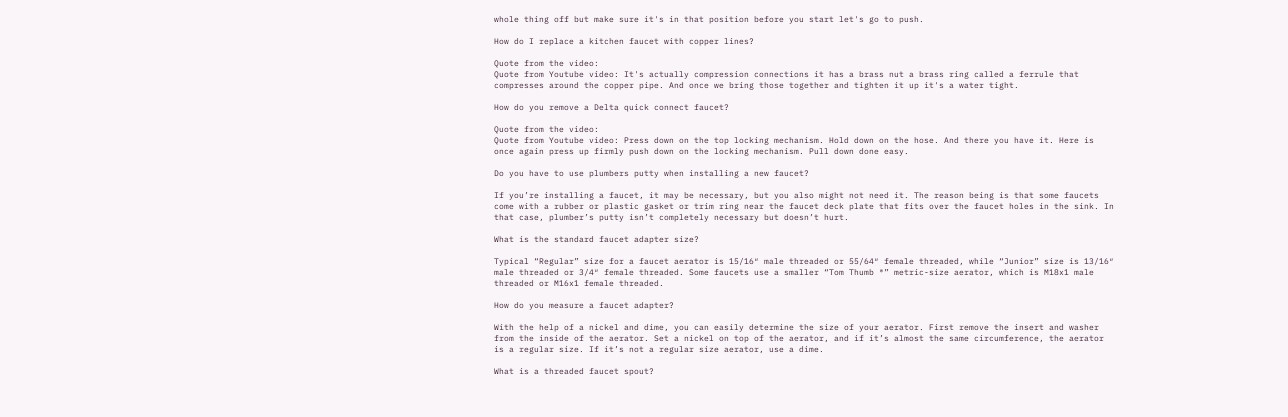whole thing off but make sure it's in that position before you start let's go to push.

How do I replace a kitchen faucet with copper lines?

Quote from the video:
Quote from Youtube video: It's actually compression connections it has a brass nut a brass ring called a ferrule that compresses around the copper pipe. And once we bring those together and tighten it up it's a water tight.

How do you remove a Delta quick connect faucet?

Quote from the video:
Quote from Youtube video: Press down on the top locking mechanism. Hold down on the hose. And there you have it. Here is once again press up firmly push down on the locking mechanism. Pull down done easy.

Do you have to use plumbers putty when installing a new faucet?

If you’re installing a faucet, it may be necessary, but you also might not need it. The reason being is that some faucets come with a rubber or plastic gasket or trim ring near the faucet deck plate that fits over the faucet holes in the sink. In that case, plumber’s putty isn’t completely necessary but doesn’t hurt.

What is the standard faucet adapter size?

Typical “Regular” size for a faucet aerator is 15/16″ male threaded or 55/64″ female threaded, while “Junior” size is 13/16″ male threaded or 3/4″ female threaded. Some faucets use a smaller “Tom Thumb ®” metric-size aerator, which is M18x1 male threaded or M16x1 female threaded.

How do you measure a faucet adapter?

With the help of a nickel and dime, you can easily determine the size of your aerator. First remove the insert and washer from the inside of the aerator. Set a nickel on top of the aerator, and if it’s almost the same circumference, the aerator is a regular size. If it’s not a regular size aerator, use a dime.

What is a threaded faucet spout?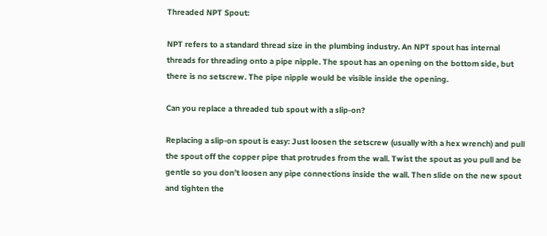Threaded NPT Spout:

NPT refers to a standard thread size in the plumbing industry. An NPT spout has internal threads for threading onto a pipe nipple. The spout has an opening on the bottom side, but there is no setscrew. The pipe nipple would be visible inside the opening.

Can you replace a threaded tub spout with a slip-on?

Replacing a slip-on spout is easy: Just loosen the setscrew (usually with a hex wrench) and pull the spout off the copper pipe that protrudes from the wall. Twist the spout as you pull and be gentle so you don’t loosen any pipe connections inside the wall. Then slide on the new spout and tighten the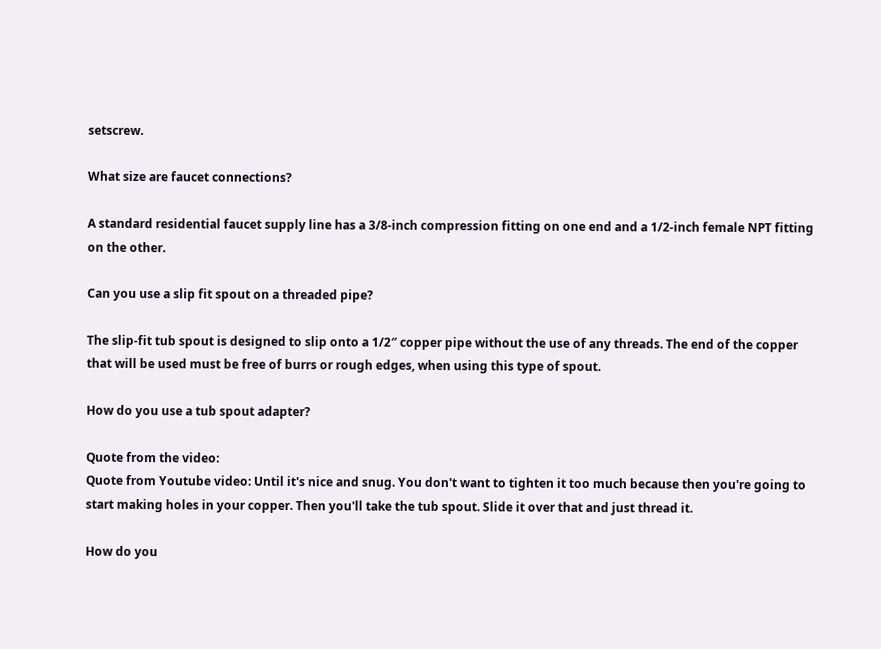setscrew.

What size are faucet connections?

A standard residential faucet supply line has a 3/8-inch compression fitting on one end and a 1/2-inch female NPT fitting on the other.

Can you use a slip fit spout on a threaded pipe?

The slip-fit tub spout is designed to slip onto a 1/2″ copper pipe without the use of any threads. The end of the copper that will be used must be free of burrs or rough edges, when using this type of spout.

How do you use a tub spout adapter?

Quote from the video:
Quote from Youtube video: Until it's nice and snug. You don't want to tighten it too much because then you're going to start making holes in your copper. Then you'll take the tub spout. Slide it over that and just thread it.

How do you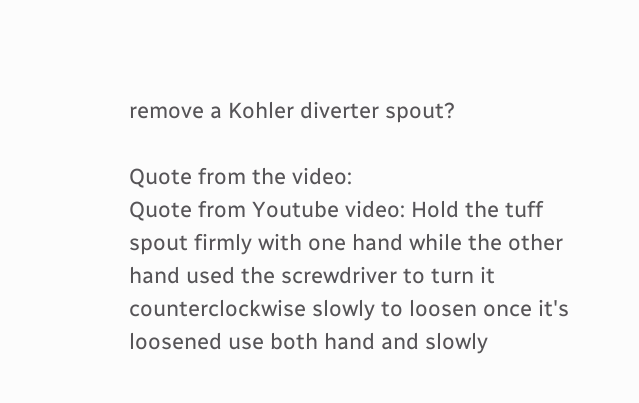remove a Kohler diverter spout?

Quote from the video:
Quote from Youtube video: Hold the tuff spout firmly with one hand while the other hand used the screwdriver to turn it counterclockwise slowly to loosen once it's loosened use both hand and slowly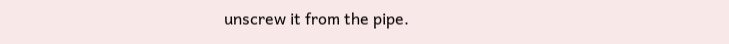unscrew it from the pipe.